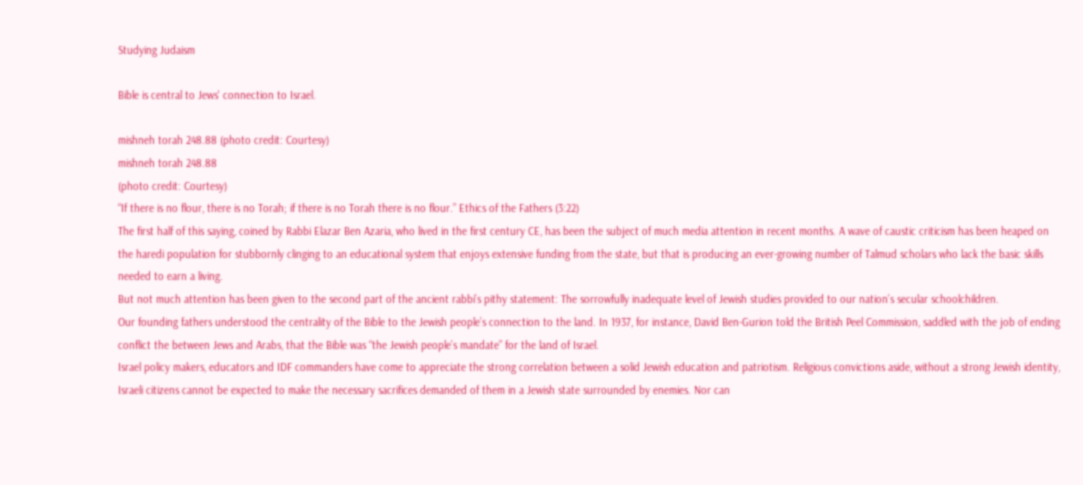Studying Judaism

Bible is central to Jews' connection to Israel.

mishneh torah 248.88 (photo credit: Courtesy)
mishneh torah 248.88
(photo credit: Courtesy)
“If there is no flour, there is no Torah; if there is no Torah there is no flour.” Ethics of the Fathers (3:22)
The first half of this saying, coined by Rabbi Elazar Ben Azaria, who lived in the first century CE, has been the subject of much media attention in recent months. A wave of caustic criticism has been heaped on the haredi population for stubbornly clinging to an educational system that enjoys extensive funding from the state, but that is producing an ever-growing number of Talmud scholars who lack the basic skills needed to earn a living.
But not much attention has been given to the second part of the ancient rabbi’s pithy statement: The sorrowfully inadequate level of Jewish studies provided to our nation’s secular schoolchildren.
Our founding fathers understood the centrality of the Bible to the Jewish people’s connection to the land. In 1937, for instance, David Ben-Gurion told the British Peel Commission, saddled with the job of ending conflict the between Jews and Arabs, that the Bible was “the Jewish people’s mandate” for the land of Israel.
Israel policy makers, educators and IDF commanders have come to appreciate the strong correlation between a solid Jewish education and patriotism. Religious convictions aside, without a strong Jewish identity, Israeli citizens cannot be expected to make the necessary sacrifices demanded of them in a Jewish state surrounded by enemies. Nor can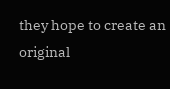they hope to create an original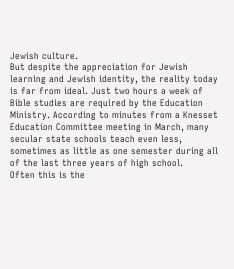Jewish culture.
But despite the appreciation for Jewish learning and Jewish identity, the reality today is far from ideal. Just two hours a week of Bible studies are required by the Education Ministry. According to minutes from a Knesset Education Committee meeting in March, many secular state schools teach even less, sometimes as little as one semester during all of the last three years of high school.
Often this is the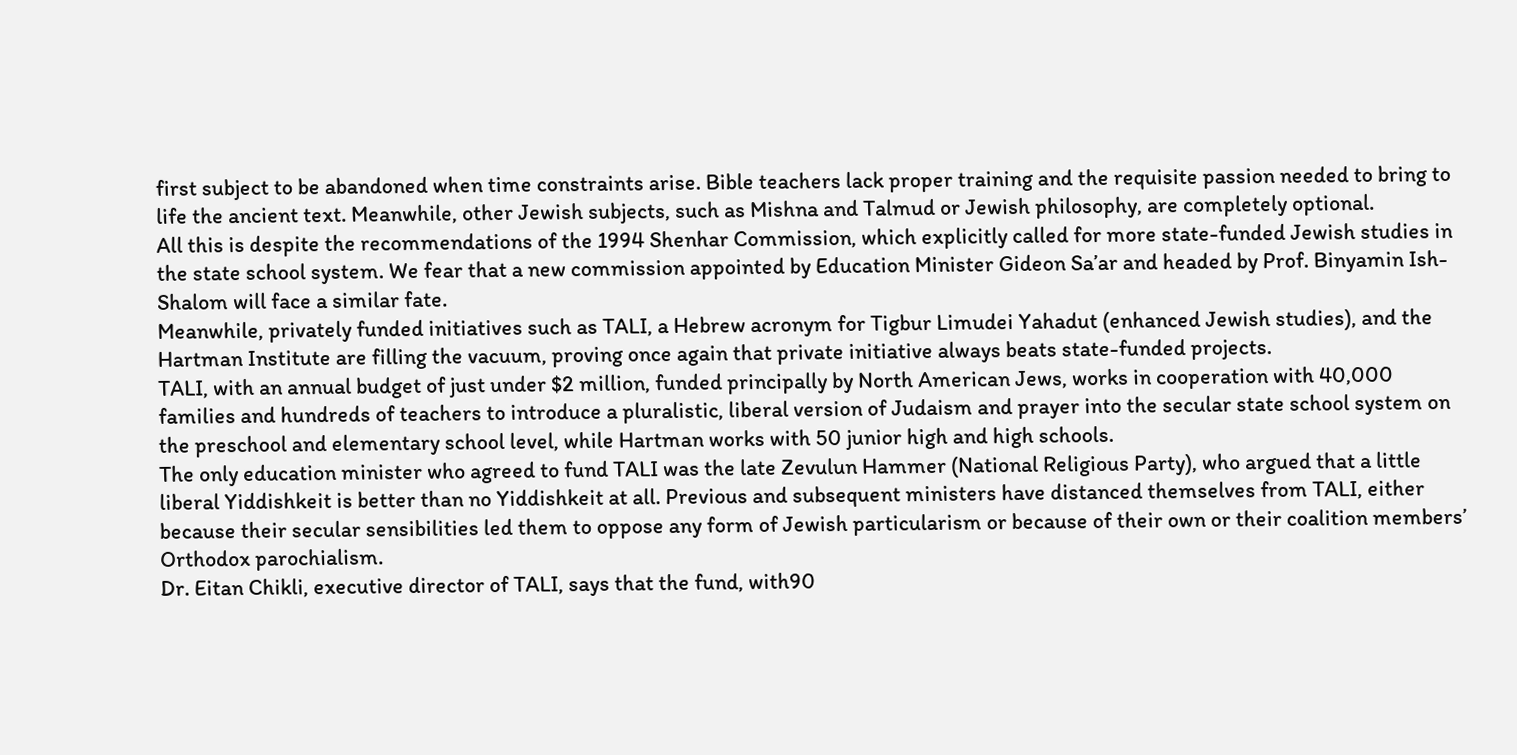first subject to be abandoned when time constraints arise. Bible teachers lack proper training and the requisite passion needed to bring to life the ancient text. Meanwhile, other Jewish subjects, such as Mishna and Talmud or Jewish philosophy, are completely optional.
All this is despite the recommendations of the 1994 Shenhar Commission, which explicitly called for more state-funded Jewish studies in the state school system. We fear that a new commission appointed by Education Minister Gideon Sa’ar and headed by Prof. Binyamin Ish-Shalom will face a similar fate.
Meanwhile, privately funded initiatives such as TALI, a Hebrew acronym for Tigbur Limudei Yahadut (enhanced Jewish studies), and the Hartman Institute are filling the vacuum, proving once again that private initiative always beats state-funded projects.
TALI, with an annual budget of just under $2 million, funded principally by North American Jews, works in cooperation with 40,000 families and hundreds of teachers to introduce a pluralistic, liberal version of Judaism and prayer into the secular state school system on the preschool and elementary school level, while Hartman works with 50 junior high and high schools.
The only education minister who agreed to fund TALI was the late Zevulun Hammer (National Religious Party), who argued that a little liberal Yiddishkeit is better than no Yiddishkeit at all. Previous and subsequent ministers have distanced themselves from TALI, either because their secular sensibilities led them to oppose any form of Jewish particularism or because of their own or their coalition members’ Orthodox parochialism.
Dr. Eitan Chikli, executive director of TALI, says that the fund, with90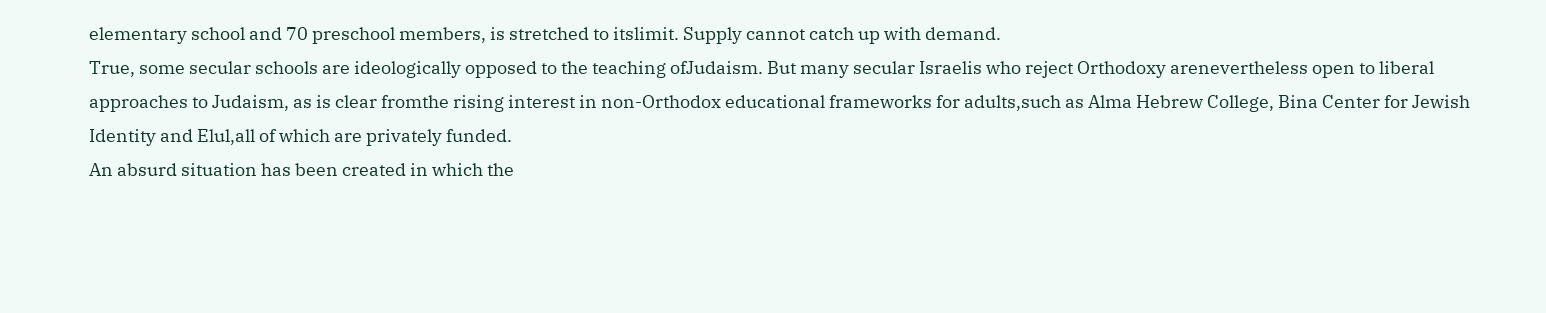elementary school and 70 preschool members, is stretched to itslimit. Supply cannot catch up with demand.
True, some secular schools are ideologically opposed to the teaching ofJudaism. But many secular Israelis who reject Orthodoxy arenevertheless open to liberal approaches to Judaism, as is clear fromthe rising interest in non-Orthodox educational frameworks for adults,such as Alma Hebrew College, Bina Center for Jewish Identity and Elul,all of which are privately funded.
An absurd situation has been created in which the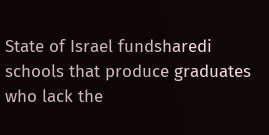State of Israel fundsharedi schools that produce graduates who lack the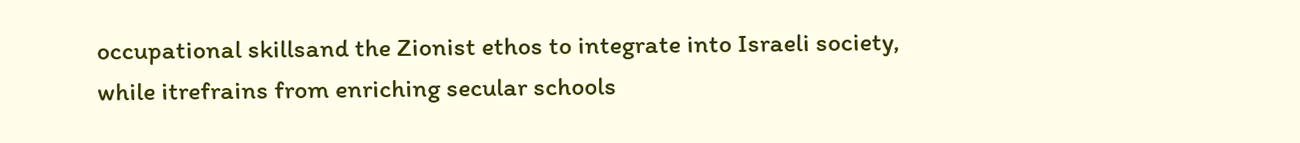occupational skillsand the Zionist ethos to integrate into Israeli society, while itrefrains from enriching secular schools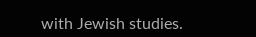with Jewish studies.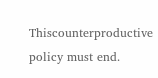Thiscounterproductive policy must end.